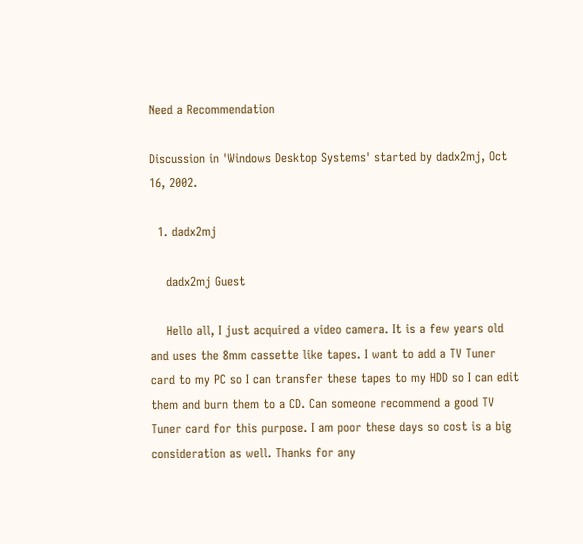Need a Recommendation

Discussion in 'Windows Desktop Systems' started by dadx2mj, Oct 16, 2002.

  1. dadx2mj

    dadx2mj Guest

    Hello all, I just acquired a video camera. It is a few years old and uses the 8mm cassette like tapes. I want to add a TV Tuner card to my PC so I can transfer these tapes to my HDD so I can edit them and burn them to a CD. Can someone recommend a good TV Tuner card for this purpose. I am poor these days so cost is a big consideration as well. Thanks for any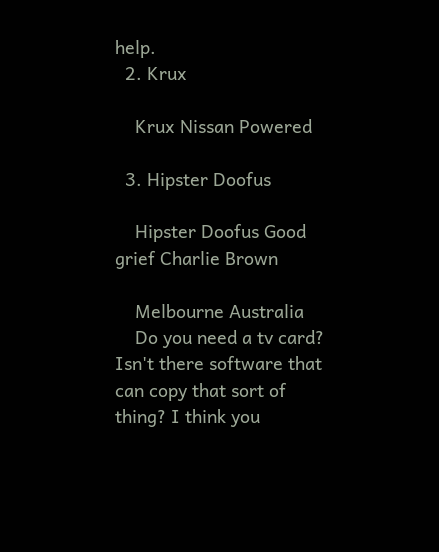help.
  2. Krux

    Krux Nissan Powered

  3. Hipster Doofus

    Hipster Doofus Good grief Charlie Brown

    Melbourne Australia
    Do you need a tv card? Isn't there software that can copy that sort of thing? I think you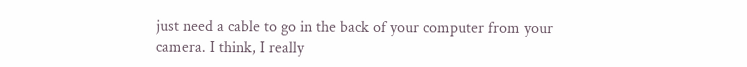just need a cable to go in the back of your computer from your camera. I think, I really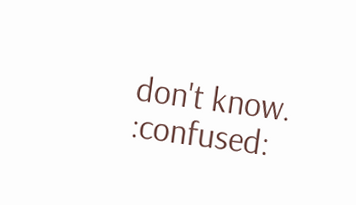don't know. :confused: